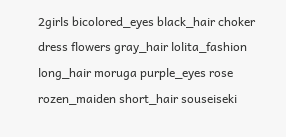2girls bicolored_eyes black_hair choker dress flowers gray_hair lolita_fashion long_hair moruga purple_eyes rose rozen_maiden short_hair souseiseki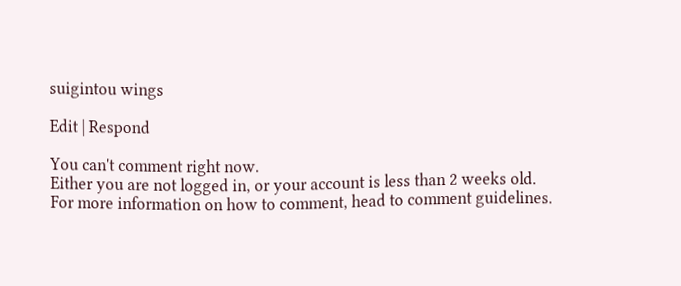suigintou wings

Edit | Respond

You can't comment right now.
Either you are not logged in, or your account is less than 2 weeks old.
For more information on how to comment, head to comment guidelines.